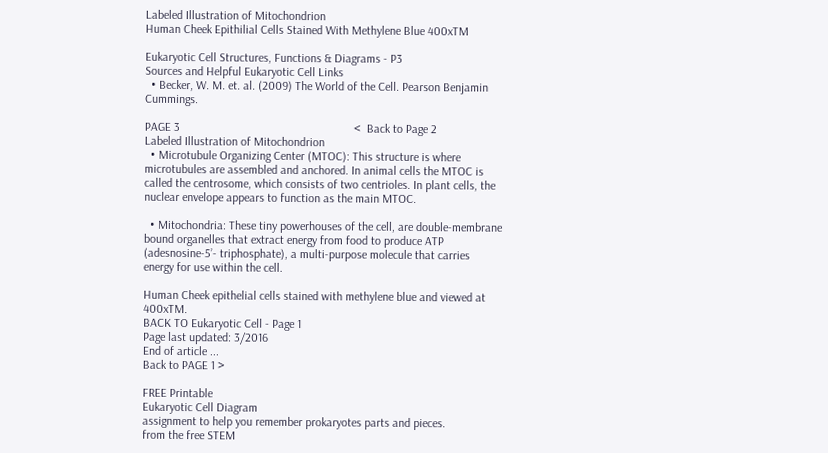Labeled Illustration of Mitochondrion
Human Cheek Epithilial Cells Stained With Methylene Blue 400xTM

Eukaryotic Cell Structures, Functions & Diagrams - P3
Sources and Helpful Eukaryotic Cell Links
  • Becker, W. M. et. al. (2009) The World of the Cell. Pearson Benjamin Cummings.

PAGE 3                                                          <  Back to Page 2
Labeled Illustration of Mitochondrion
  • Microtubule Organizing Center (MTOC): This structure is where microtubules are assembled and anchored. In animal cells the MTOC is called the centrosome, which consists of two centrioles. In plant cells, the nuclear envelope appears to function as the main MTOC.

  • Mitochondria: These tiny powerhouses of the cell, are double-membrane bound organelles that extract energy from food to produce ATP (adesnosine-5’- triphosphate), a multi-purpose molecule that carries energy for use within the cell.

Human Cheek epithelial cells stained with methylene blue and viewed at 400xTM.
BACK TO Eukaryotic Cell - Page 1
Page last updated: 3/2016
End of article ...
Back to PAGE 1 >

FREE Printable
Eukaryotic Cell Diagram
assignment to help you remember prokaryotes parts and pieces.
from the free STEM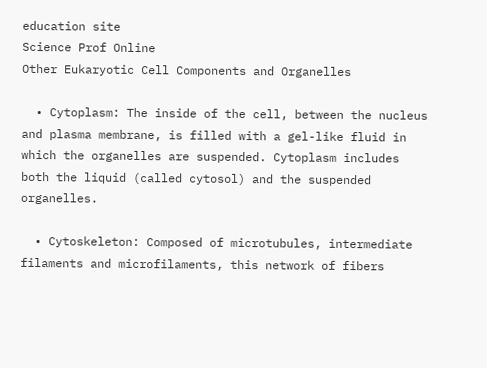education site
Science Prof Online
Other Eukaryotic Cell Components and Organelles

  • Cytoplasm: The inside of the cell, between the nucleus and plasma membrane, is filled with a gel-like fluid in which the organelles are suspended. Cytoplasm includes both the liquid (called cytosol) and the suspended organelles.

  • Cytoskeleton: Composed of microtubules, intermediate filaments and microfilaments, this network of fibers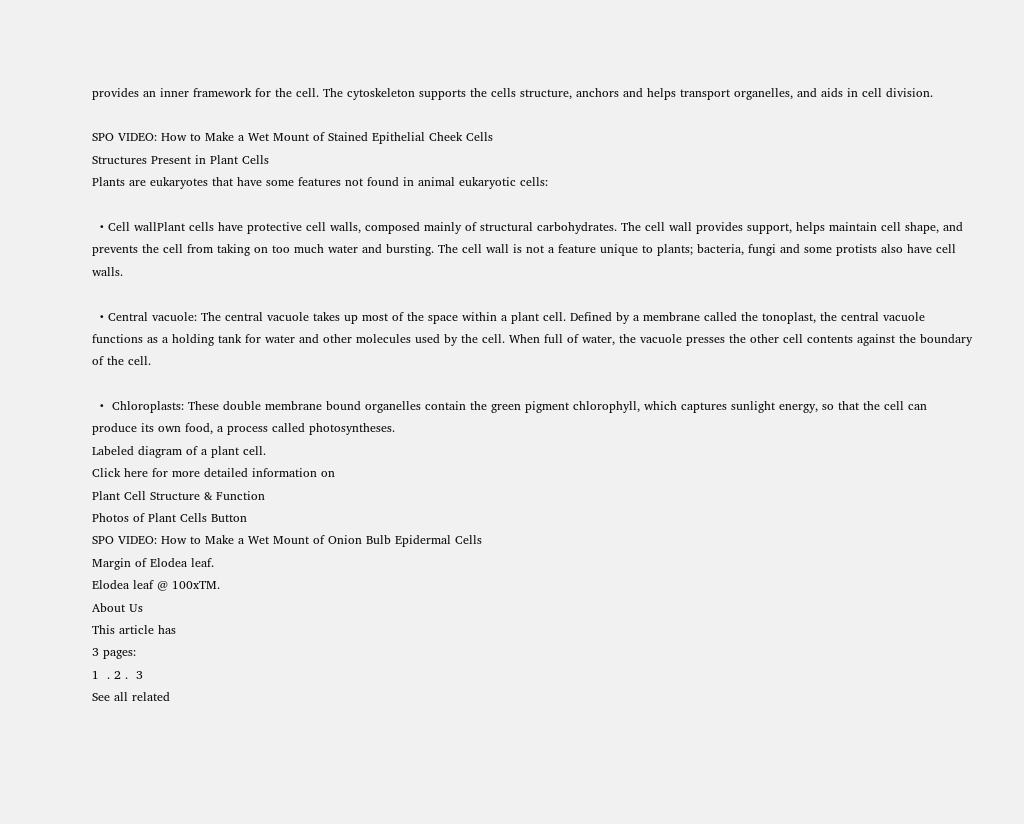provides an inner framework for the cell. The cytoskeleton supports the cells structure, anchors and helps transport organelles, and aids in cell division.

SPO VIDEO: How to Make a Wet Mount of Stained Epithelial Cheek Cells
Structures Present in Plant Cells
Plants are eukaryotes that have some features not found in animal eukaryotic cells:

  • Cell wallPlant cells have protective cell walls, composed mainly of structural carbohydrates. The cell wall provides support, helps maintain cell shape, and prevents the cell from taking on too much water and bursting. The cell wall is not a feature unique to plants; bacteria, fungi and some protists also have cell walls.

  • Central vacuole: The central vacuole takes up most of the space within a plant cell. Defined by a membrane called the tonoplast, the central vacuole functions as a holding tank for water and other molecules used by the cell. When full of water, the vacuole presses the other cell contents against the boundary of the cell.

  •  Chloroplasts: These double membrane bound organelles contain the green pigment chlorophyll, which captures sunlight energy, so that the cell can produce its own food, a process called photosyntheses.
Labeled diagram of a plant cell.
Click here for more detailed information on
Plant Cell Structure & Function
Photos of Plant Cells Button
SPO VIDEO: How to Make a Wet Mount of Onion Bulb Epidermal Cells
Margin of Elodea leaf.
Elodea leaf @ 100xTM.
About Us
This article has
3 pages:
1  . 2 .  3
See all related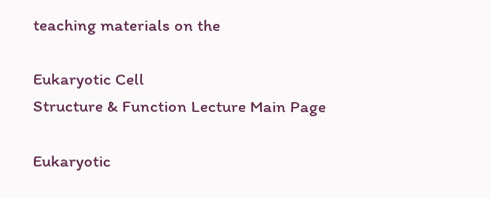teaching materials on the

Eukaryotic Cell
Structure & Function Lecture Main Page

Eukaryotic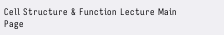Cell Structure & Function Lecture Main Page